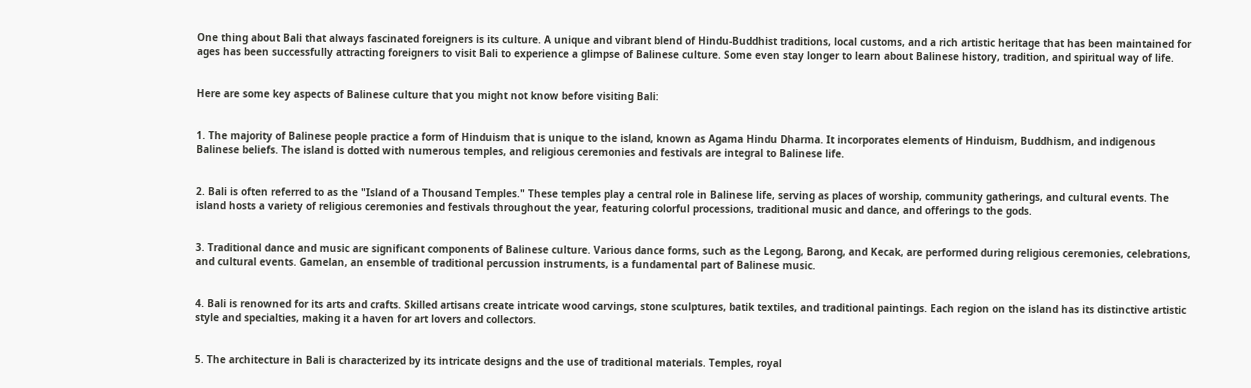One thing about Bali that always fascinated foreigners is its culture. A unique and vibrant blend of Hindu-Buddhist traditions, local customs, and a rich artistic heritage that has been maintained for ages has been successfully attracting foreigners to visit Bali to experience a glimpse of Balinese culture. Some even stay longer to learn about Balinese history, tradition, and spiritual way of life.


Here are some key aspects of Balinese culture that you might not know before visiting Bali:


1. The majority of Balinese people practice a form of Hinduism that is unique to the island, known as Agama Hindu Dharma. It incorporates elements of Hinduism, Buddhism, and indigenous Balinese beliefs. The island is dotted with numerous temples, and religious ceremonies and festivals are integral to Balinese life.


2. Bali is often referred to as the "Island of a Thousand Temples." These temples play a central role in Balinese life, serving as places of worship, community gatherings, and cultural events. The island hosts a variety of religious ceremonies and festivals throughout the year, featuring colorful processions, traditional music and dance, and offerings to the gods.


3. Traditional dance and music are significant components of Balinese culture. Various dance forms, such as the Legong, Barong, and Kecak, are performed during religious ceremonies, celebrations, and cultural events. Gamelan, an ensemble of traditional percussion instruments, is a fundamental part of Balinese music.


4. Bali is renowned for its arts and crafts. Skilled artisans create intricate wood carvings, stone sculptures, batik textiles, and traditional paintings. Each region on the island has its distinctive artistic style and specialties, making it a haven for art lovers and collectors.


5. The architecture in Bali is characterized by its intricate designs and the use of traditional materials. Temples, royal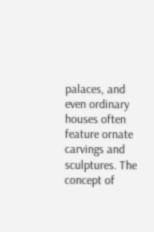palaces, and even ordinary houses often feature ornate carvings and sculptures. The concept of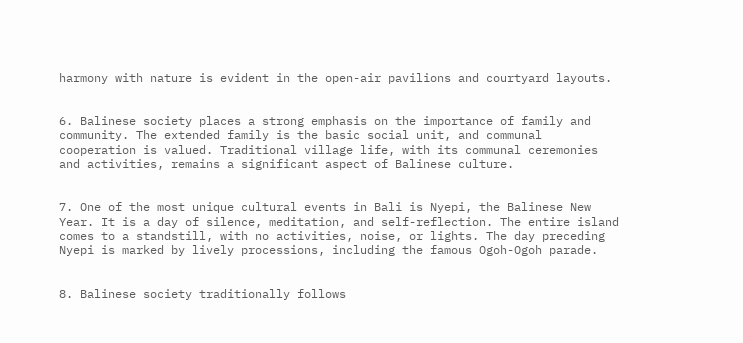harmony with nature is evident in the open-air pavilions and courtyard layouts.


6. Balinese society places a strong emphasis on the importance of family and community. The extended family is the basic social unit, and communal cooperation is valued. Traditional village life, with its communal ceremonies and activities, remains a significant aspect of Balinese culture.


7. One of the most unique cultural events in Bali is Nyepi, the Balinese New Year. It is a day of silence, meditation, and self-reflection. The entire island comes to a standstill, with no activities, noise, or lights. The day preceding Nyepi is marked by lively processions, including the famous Ogoh-Ogoh parade.


8. Balinese society traditionally follows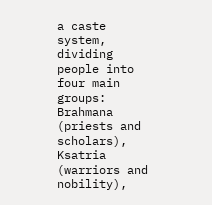a caste system, dividing people into four main groups: Brahmana (priests and scholars), Ksatria (warriors and nobility),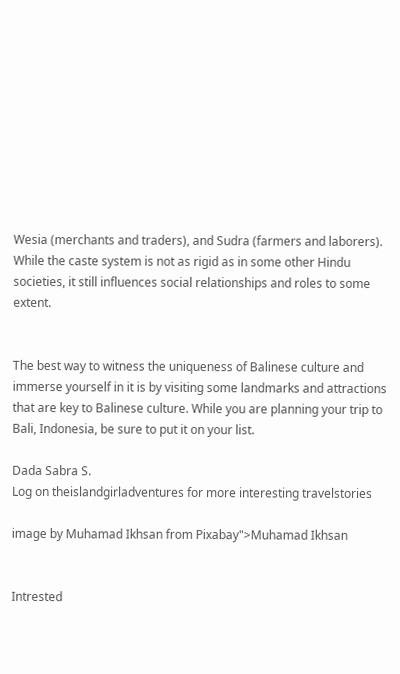Wesia (merchants and traders), and Sudra (farmers and laborers). While the caste system is not as rigid as in some other Hindu societies, it still influences social relationships and roles to some extent.


The best way to witness the uniqueness of Balinese culture and immerse yourself in it is by visiting some landmarks and attractions that are key to Balinese culture. While you are planning your trip to Bali, Indonesia, be sure to put it on your list.

Dada Sabra S.
Log on theislandgirladventures for more interesting travelstories

image by Muhamad Ikhsan from Pixabay">Muhamad Ikhsan


Intrested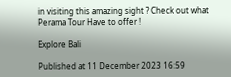in visiting this amazing sight ? Check out what Perama Tour Have to offer !

Explore Bali

Published at 11 December 2023 16:59